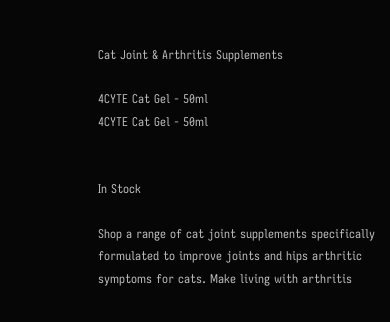Cat Joint & Arthritis Supplements

4CYTE Cat Gel - 50ml
4CYTE Cat Gel - 50ml


In Stock

Shop a range of cat joint supplements specifically formulated to improve joints and hips arthritic symptoms for cats. Make living with arthritis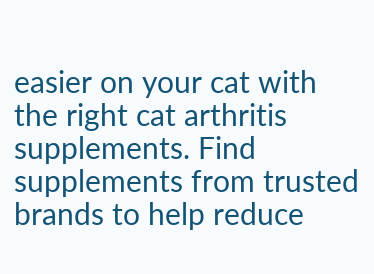easier on your cat with the right cat arthritis supplements. Find supplements from trusted brands to help reduce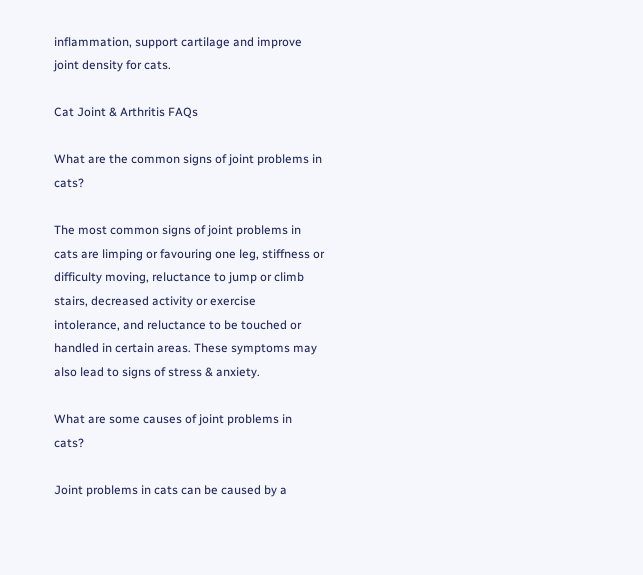inflammation, support cartilage and improve joint density for cats.

Cat Joint & Arthritis FAQs

What are the common signs of joint problems in cats?

The most common signs of joint problems in cats are limping or favouring one leg, stiffness or difficulty moving, reluctance to jump or climb stairs, decreased activity or exercise intolerance, and reluctance to be touched or handled in certain areas. These symptoms may also lead to signs of stress & anxiety.

What are some causes of joint problems in cats?

Joint problems in cats can be caused by a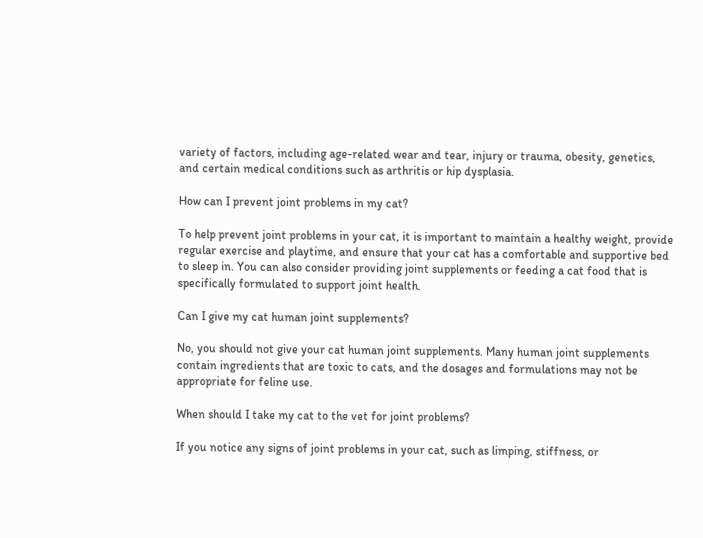variety of factors, including age-related wear and tear, injury or trauma, obesity, genetics, and certain medical conditions such as arthritis or hip dysplasia.

How can I prevent joint problems in my cat?

To help prevent joint problems in your cat, it is important to maintain a healthy weight, provide regular exercise and playtime, and ensure that your cat has a comfortable and supportive bed to sleep in. You can also consider providing joint supplements or feeding a cat food that is specifically formulated to support joint health.

Can I give my cat human joint supplements?

No, you should not give your cat human joint supplements. Many human joint supplements contain ingredients that are toxic to cats, and the dosages and formulations may not be appropriate for feline use.

When should I take my cat to the vet for joint problems?

If you notice any signs of joint problems in your cat, such as limping, stiffness, or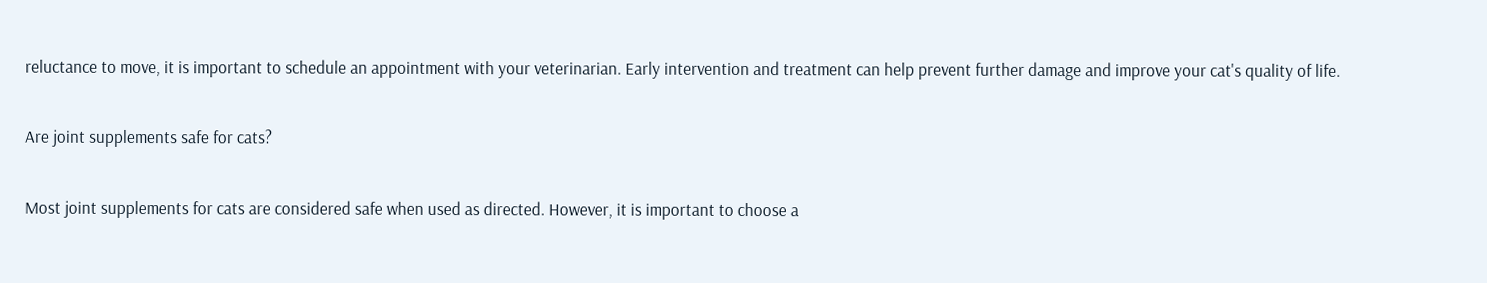reluctance to move, it is important to schedule an appointment with your veterinarian. Early intervention and treatment can help prevent further damage and improve your cat's quality of life.

Are joint supplements safe for cats?

Most joint supplements for cats are considered safe when used as directed. However, it is important to choose a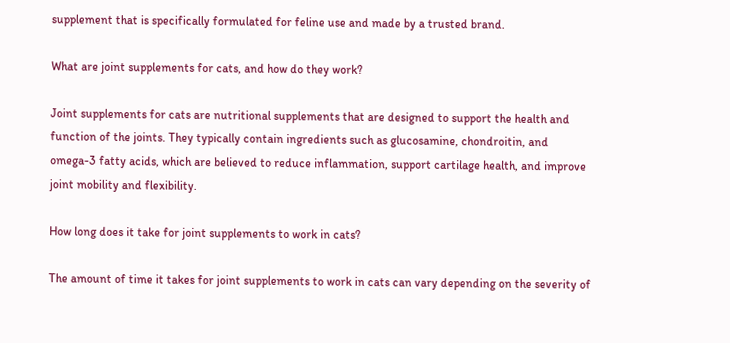supplement that is specifically formulated for feline use and made by a trusted brand.

What are joint supplements for cats, and how do they work?

Joint supplements for cats are nutritional supplements that are designed to support the health and function of the joints. They typically contain ingredients such as glucosamine, chondroitin, and omega-3 fatty acids, which are believed to reduce inflammation, support cartilage health, and improve joint mobility and flexibility.

How long does it take for joint supplements to work in cats?

The amount of time it takes for joint supplements to work in cats can vary depending on the severity of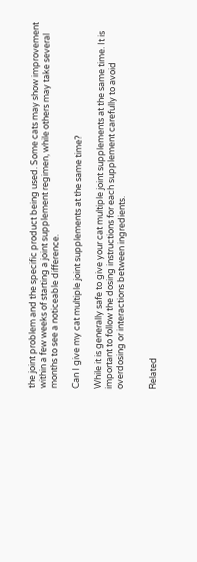the joint problem and the specific product being used. Some cats may show improvement within a few weeks of starting a joint supplement regimen, while others may take several months to see a noticeable difference.

Can I give my cat multiple joint supplements at the same time?

While it is generally safe to give your cat multiple joint supplements at the same time. It is important to follow the dosing instructions for each supplement carefully to avoid overdosing or interactions between ingredients.


Related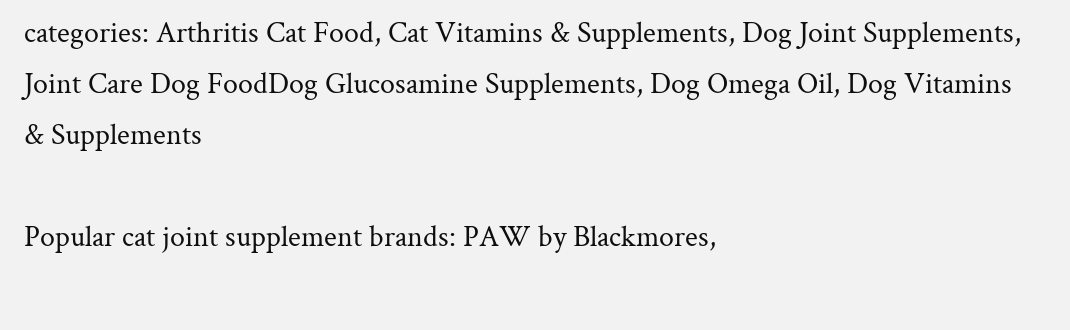categories: Arthritis Cat Food, Cat Vitamins & Supplements, Dog Joint Supplements, Joint Care Dog FoodDog Glucosamine Supplements, Dog Omega Oil, Dog Vitamins & Supplements

Popular cat joint supplement brands: PAW by Blackmores,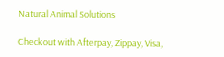Natural Animal Solutions

Checkout with Afterpay, Zippay, Visa,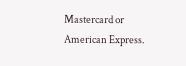Mastercard or American Express.